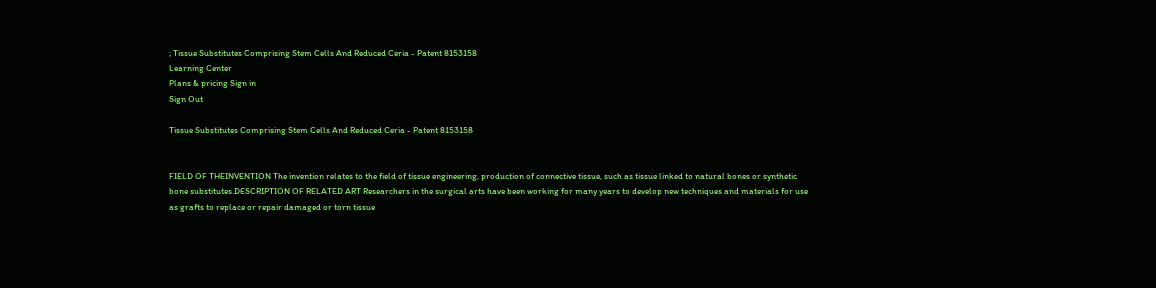; Tissue Substitutes Comprising Stem Cells And Reduced Ceria - Patent 8153158
Learning Center
Plans & pricing Sign in
Sign Out

Tissue Substitutes Comprising Stem Cells And Reduced Ceria - Patent 8153158


FIELD OF THEINVENTION The invention relates to the field of tissue engineering, production of connective tissue, such as tissue linked to natural bones or synthetic bone substitutes.DESCRIPTION OF RELATED ART Researchers in the surgical arts have been working for many years to develop new techniques and materials for use as grafts to replace or repair damaged or torn tissue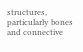structures, particularly bones and connective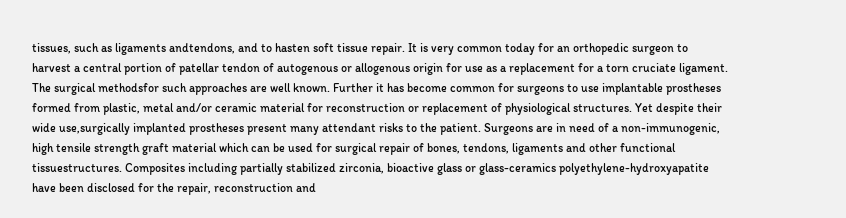tissues, such as ligaments andtendons, and to hasten soft tissue repair. It is very common today for an orthopedic surgeon to harvest a central portion of patellar tendon of autogenous or allogenous origin for use as a replacement for a torn cruciate ligament. The surgical methodsfor such approaches are well known. Further it has become common for surgeons to use implantable prostheses formed from plastic, metal and/or ceramic material for reconstruction or replacement of physiological structures. Yet despite their wide use,surgically implanted prostheses present many attendant risks to the patient. Surgeons are in need of a non-immunogenic, high tensile strength graft material which can be used for surgical repair of bones, tendons, ligaments and other functional tissuestructures. Composites including partially stabilized zirconia, bioactive glass or glass-ceramics polyethylene-hydroxyapatite have been disclosed for the repair, reconstruction and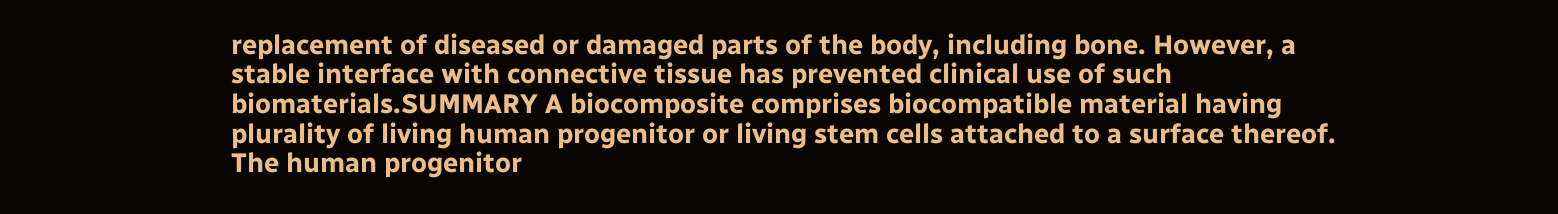replacement of diseased or damaged parts of the body, including bone. However, a stable interface with connective tissue has prevented clinical use of such biomaterials.SUMMARY A biocomposite comprises biocompatible material having plurality of living human progenitor or living stem cells attached to a surface thereof. The human progenitor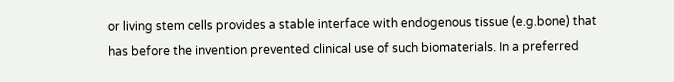or living stem cells provides a stable interface with endogenous tissue (e.g.bone) that has before the invention prevented clinical use of such biomaterials. In a preferred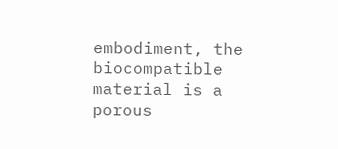embodiment, the biocompatible material is a porous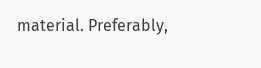material. Preferably,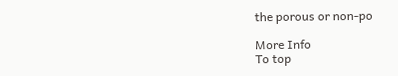the porous or non-po

More Info
To top